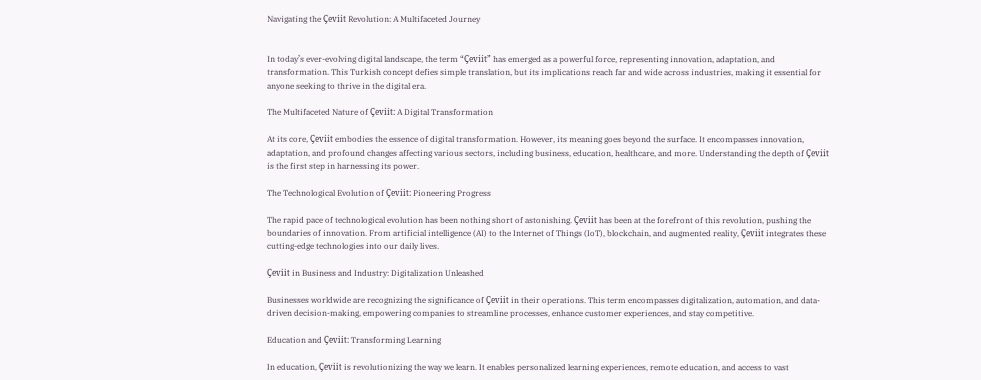Navigating the Çeviit Revolution: A Multifaceted Journey


In today’s ever-evolving digital landscape, the term “Çeviit” has emerged as a powerful force, representing innovation, adaptation, and transformation. This Turkish concept defies simple translation, but its implications reach far and wide across industries, making it essential for anyone seeking to thrive in the digital era.

The Multifaceted Nature of Çeviit: A Digital Transformation

At its core, Çeviit embodies the essence of digital transformation. However, its meaning goes beyond the surface. It encompasses innovation, adaptation, and profound changes affecting various sectors, including business, education, healthcare, and more. Understanding the depth of Çeviit is the first step in harnessing its power.

The Technological Evolution of Çeviit: Pioneering Progress

The rapid pace of technological evolution has been nothing short of astonishing. Çeviit has been at the forefront of this revolution, pushing the boundaries of innovation. From artificial intelligence (AI) to the Internet of Things (IoT), blockchain, and augmented reality, Çeviit integrates these cutting-edge technologies into our daily lives.

Çeviit in Business and Industry: Digitalization Unleashed

Businesses worldwide are recognizing the significance of Çeviit in their operations. This term encompasses digitalization, automation, and data-driven decision-making, empowering companies to streamline processes, enhance customer experiences, and stay competitive.

Education and Çeviit: Transforming Learning

In education, Çeviit is revolutionizing the way we learn. It enables personalized learning experiences, remote education, and access to vast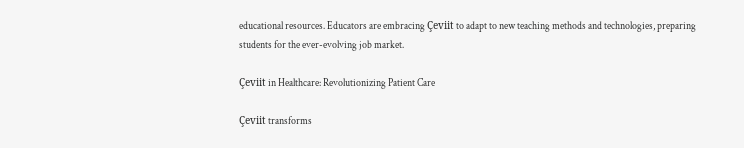educational resources. Educators are embracing Çeviit to adapt to new teaching methods and technologies, preparing students for the ever-evolving job market.

Çeviit in Healthcare: Revolutionizing Patient Care

Çeviit transforms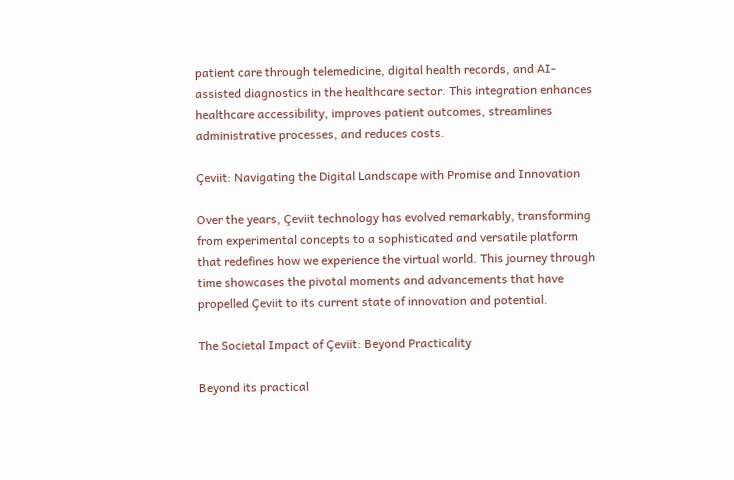patient care through telemedicine, digital health records, and AI-assisted diagnostics in the healthcare sector. This integration enhances healthcare accessibility, improves patient outcomes, streamlines administrative processes, and reduces costs.

Çeviit: Navigating the Digital Landscape with Promise and Innovation

Over the years, Çeviit technology has evolved remarkably, transforming from experimental concepts to a sophisticated and versatile platform that redefines how we experience the virtual world. This journey through time showcases the pivotal moments and advancements that have propelled Çeviit to its current state of innovation and potential.

The Societal Impact of Çeviit: Beyond Practicality

Beyond its practical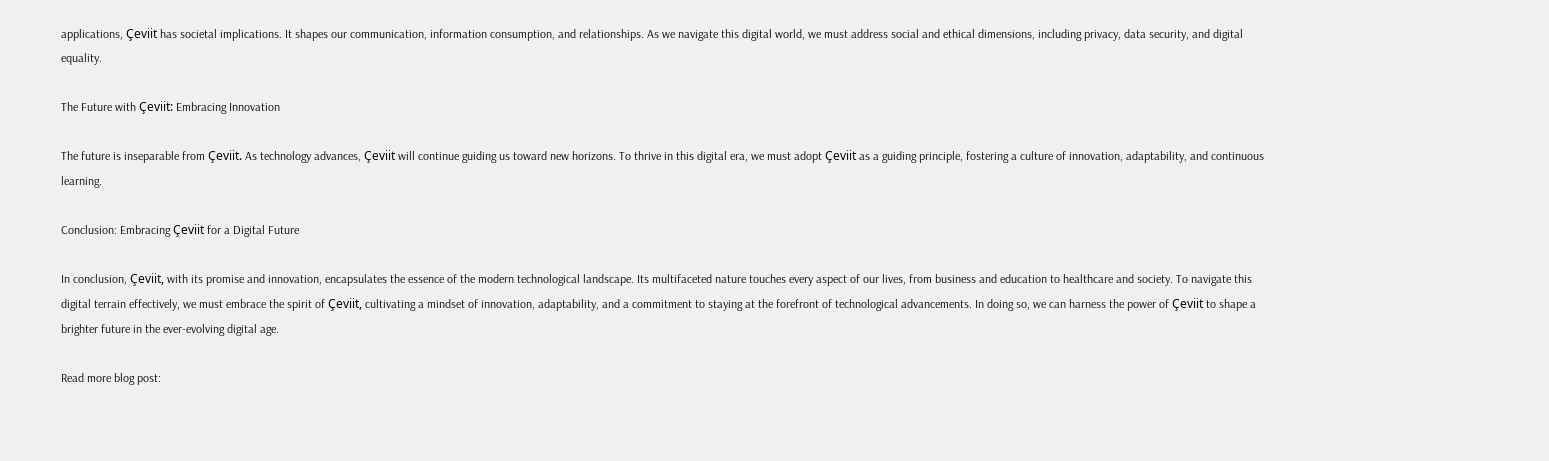applications, Çeviit has societal implications. It shapes our communication, information consumption, and relationships. As we navigate this digital world, we must address social and ethical dimensions, including privacy, data security, and digital equality.

The Future with Çeviit: Embracing Innovation

The future is inseparable from Çeviit. As technology advances, Çeviit will continue guiding us toward new horizons. To thrive in this digital era, we must adopt Çeviit as a guiding principle, fostering a culture of innovation, adaptability, and continuous learning.

Conclusion: Embracing Çeviit for a Digital Future

In conclusion, Çeviit, with its promise and innovation, encapsulates the essence of the modern technological landscape. Its multifaceted nature touches every aspect of our lives, from business and education to healthcare and society. To navigate this digital terrain effectively, we must embrace the spirit of Çeviit, cultivating a mindset of innovation, adaptability, and a commitment to staying at the forefront of technological advancements. In doing so, we can harness the power of Çeviit to shape a brighter future in the ever-evolving digital age.

Read more blog post: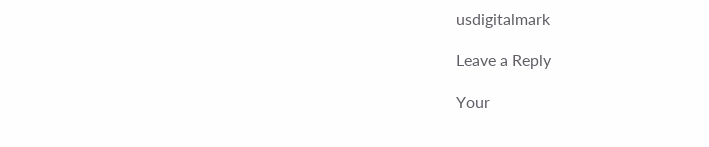usdigitalmark

Leave a Reply

Your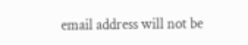email address will not be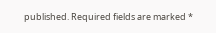published. Required fields are marked *